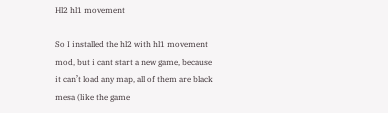Hl2 hl1 movement

So I installed the hl2 with hl1 movement mod, but i cant start a new game, because it can’t load any map, all of them are black mesa (like the game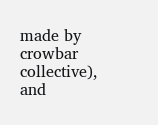made by crowbar collective), and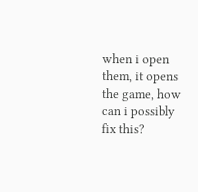when i open them, it opens the game, how can i possibly fix this?